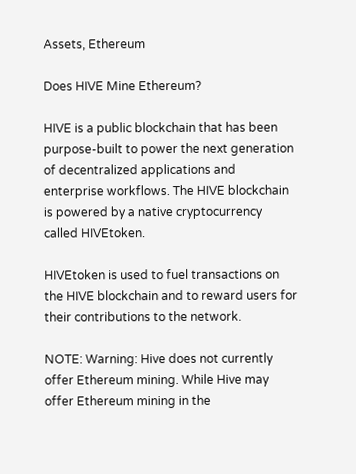Assets, Ethereum

Does HIVE Mine Ethereum?

HIVE is a public blockchain that has been purpose-built to power the next generation of decentralized applications and enterprise workflows. The HIVE blockchain is powered by a native cryptocurrency called HIVEtoken.

HIVEtoken is used to fuel transactions on the HIVE blockchain and to reward users for their contributions to the network.

NOTE: Warning: Hive does not currently offer Ethereum mining. While Hive may offer Ethereum mining in the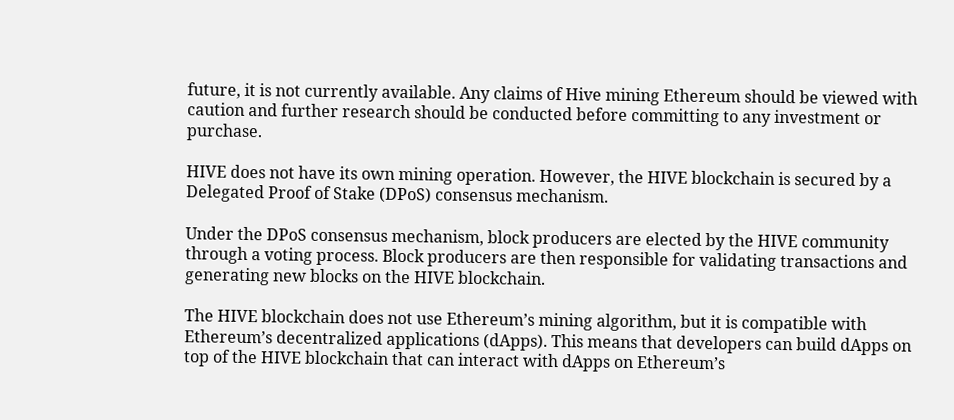future, it is not currently available. Any claims of Hive mining Ethereum should be viewed with caution and further research should be conducted before committing to any investment or purchase.

HIVE does not have its own mining operation. However, the HIVE blockchain is secured by a Delegated Proof of Stake (DPoS) consensus mechanism.

Under the DPoS consensus mechanism, block producers are elected by the HIVE community through a voting process. Block producers are then responsible for validating transactions and generating new blocks on the HIVE blockchain.

The HIVE blockchain does not use Ethereum’s mining algorithm, but it is compatible with Ethereum’s decentralized applications (dApps). This means that developers can build dApps on top of the HIVE blockchain that can interact with dApps on Ethereum’s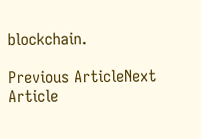blockchain.

Previous ArticleNext Article